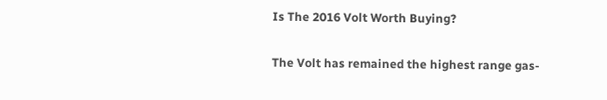Is The 2016 Volt Worth Buying?

The Volt has remained the highest range gas-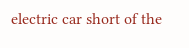electric car short of the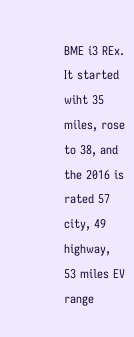BME i3 REx. It started wiht 35 miles, rose to 38, and the 2016 is rated 57 city, 49 highway, 53 miles EV range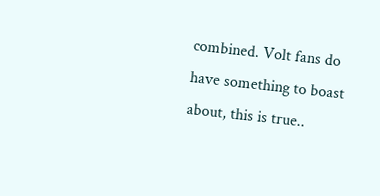combined. Volt fans do have something to boast about, this is true..